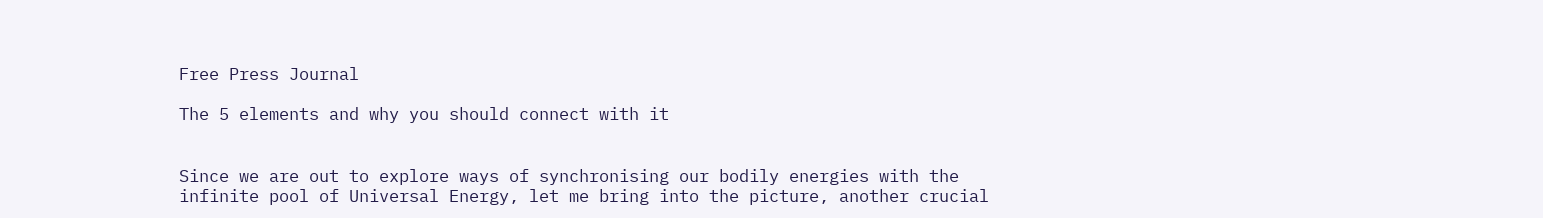Free Press Journal

The 5 elements and why you should connect with it


Since we are out to explore ways of synchronising our bodily energies with the infinite pool of Universal Energy, let me bring into the picture, another crucial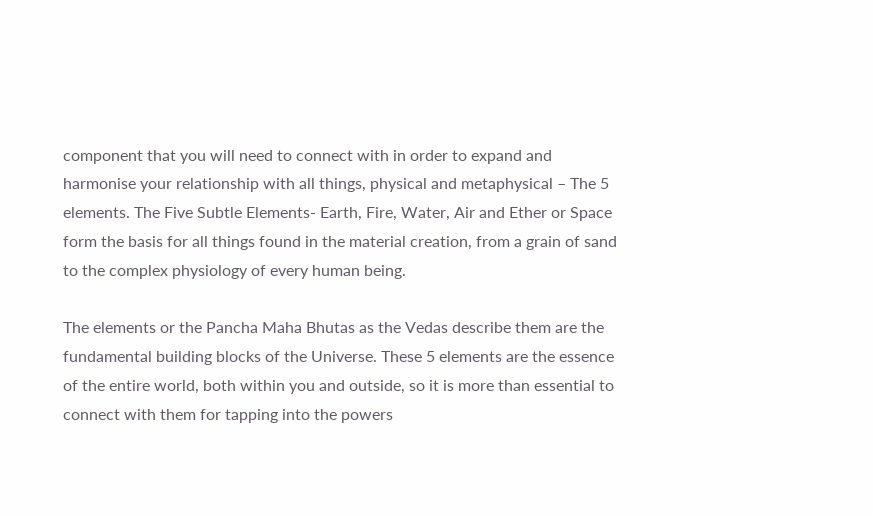component that you will need to connect with in order to expand and harmonise your relationship with all things, physical and metaphysical – The 5 elements. The Five Subtle Elements- Earth, Fire, Water, Air and Ether or Space form the basis for all things found in the material creation, from a grain of sand to the complex physiology of every human being.

The elements or the Pancha Maha Bhutas as the Vedas describe them are the fundamental building blocks of the Universe. These 5 elements are the essence of the entire world, both within you and outside, so it is more than essential to connect with them for tapping into the powers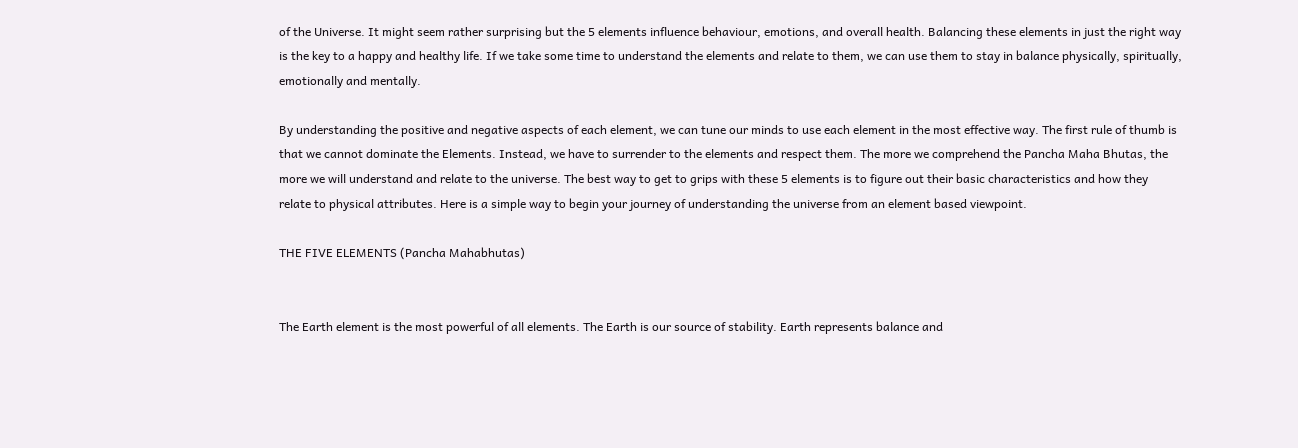of the Universe. It might seem rather surprising but the 5 elements influence behaviour, emotions, and overall health. Balancing these elements in just the right way is the key to a happy and healthy life. If we take some time to understand the elements and relate to them, we can use them to stay in balance physically, spiritually, emotionally and mentally.

By understanding the positive and negative aspects of each element, we can tune our minds to use each element in the most effective way. The first rule of thumb is that we cannot dominate the Elements. Instead, we have to surrender to the elements and respect them. The more we comprehend the Pancha Maha Bhutas, the more we will understand and relate to the universe. The best way to get to grips with these 5 elements is to figure out their basic characteristics and how they relate to physical attributes. Here is a simple way to begin your journey of understanding the universe from an element based viewpoint.

THE FIVE ELEMENTS (Pancha Mahabhutas)


The Earth element is the most powerful of all elements. The Earth is our source of stability. Earth represents balance and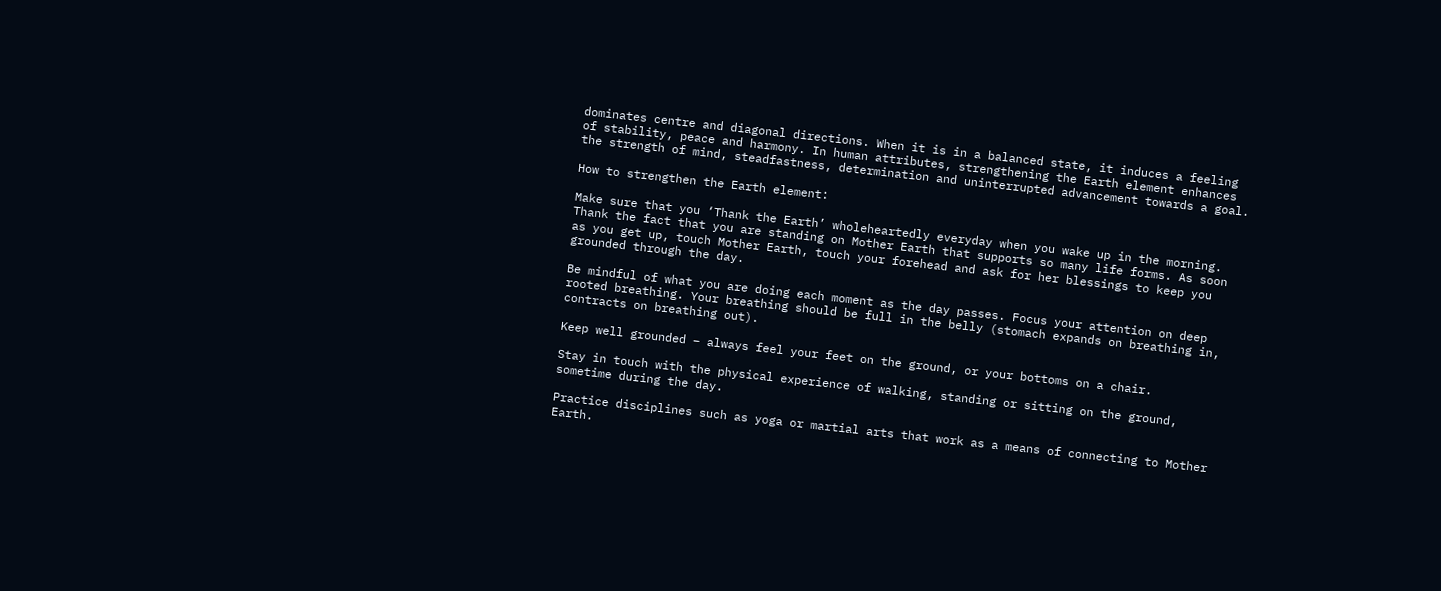dominates centre and diagonal directions. When it is in a balanced state, it induces a feeling of stability, peace and harmony. In human attributes, strengthening the Earth element enhances the strength of mind, steadfastness, determination and uninterrupted advancement towards a goal.

How to strengthen the Earth element:

Make sure that you ‘Thank the Earth’ wholeheartedly everyday when you wake up in the morning. Thank the fact that you are standing on Mother Earth that supports so many life forms. As soon as you get up, touch Mother Earth, touch your forehead and ask for her blessings to keep you grounded through the day.

Be mindful of what you are doing each moment as the day passes. Focus your attention on deep rooted breathing. Your breathing should be full in the belly (stomach expands on breathing in, contracts on breathing out).

Keep well grounded – always feel your feet on the ground, or your bottoms on a chair.

Stay in touch with the physical experience of walking, standing or sitting on the ground, sometime during the day.

Practice disciplines such as yoga or martial arts that work as a means of connecting to Mother Earth.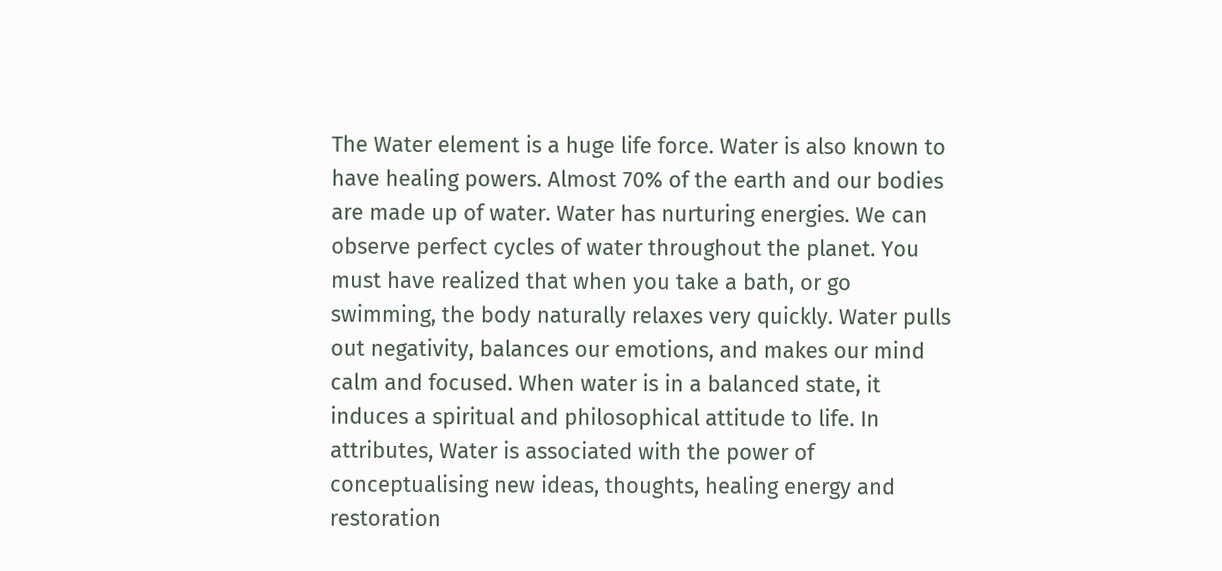The Water element is a huge life force. Water is also known to have healing powers. Almost 70% of the earth and our bodies are made up of water. Water has nurturing energies. We can observe perfect cycles of water throughout the planet. You must have realized that when you take a bath, or go swimming, the body naturally relaxes very quickly. Water pulls out negativity, balances our emotions, and makes our mind calm and focused. When water is in a balanced state, it induces a spiritual and philosophical attitude to life. In attributes, Water is associated with the power of conceptualising new ideas, thoughts, healing energy and restoration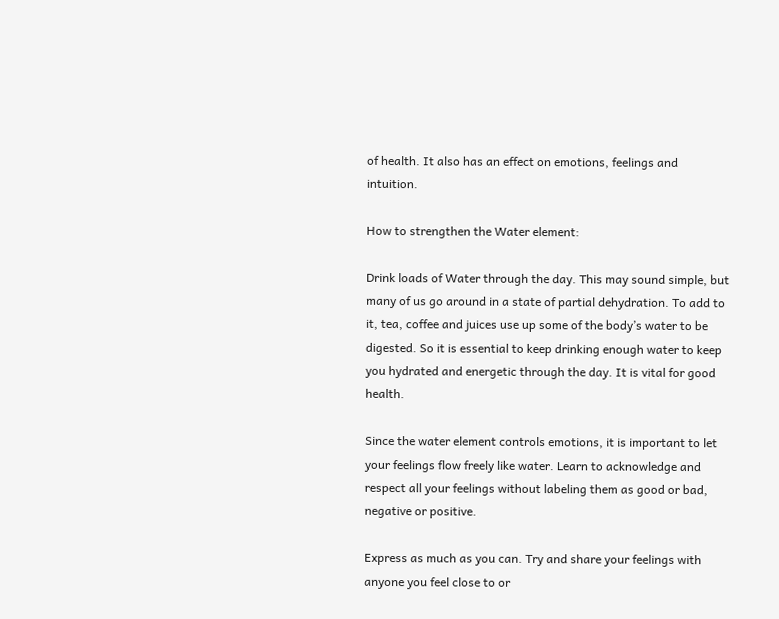of health. It also has an effect on emotions, feelings and intuition.

How to strengthen the Water element:

Drink loads of Water through the day. This may sound simple, but many of us go around in a state of partial dehydration. To add to it, tea, coffee and juices use up some of the body’s water to be digested. So it is essential to keep drinking enough water to keep you hydrated and energetic through the day. It is vital for good health.

Since the water element controls emotions, it is important to let your feelings flow freely like water. Learn to acknowledge and respect all your feelings without labeling them as good or bad, negative or positive.

Express as much as you can. Try and share your feelings with anyone you feel close to or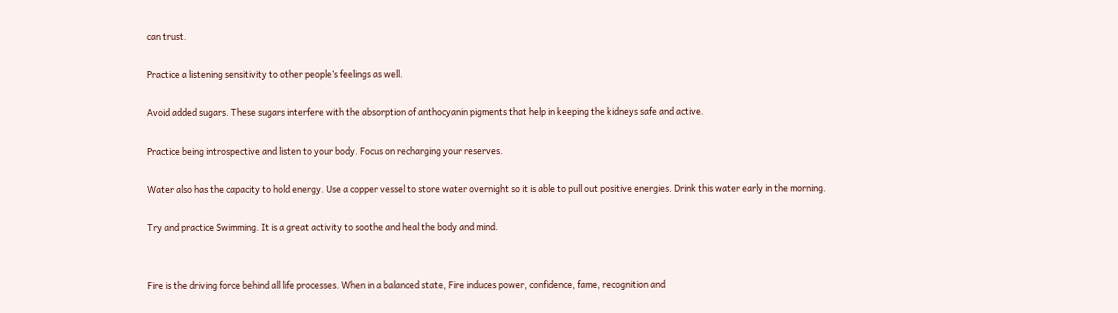can trust.

Practice a listening sensitivity to other people’s feelings as well.

Avoid added sugars. These sugars interfere with the absorption of anthocyanin pigments that help in keeping the kidneys safe and active.

Practice being introspective and listen to your body. Focus on recharging your reserves.

Water also has the capacity to hold energy. Use a copper vessel to store water overnight so it is able to pull out positive energies. Drink this water early in the morning.

Try and practice Swimming. It is a great activity to soothe and heal the body and mind.


Fire is the driving force behind all life processes. When in a balanced state, Fire induces power, confidence, fame, recognition and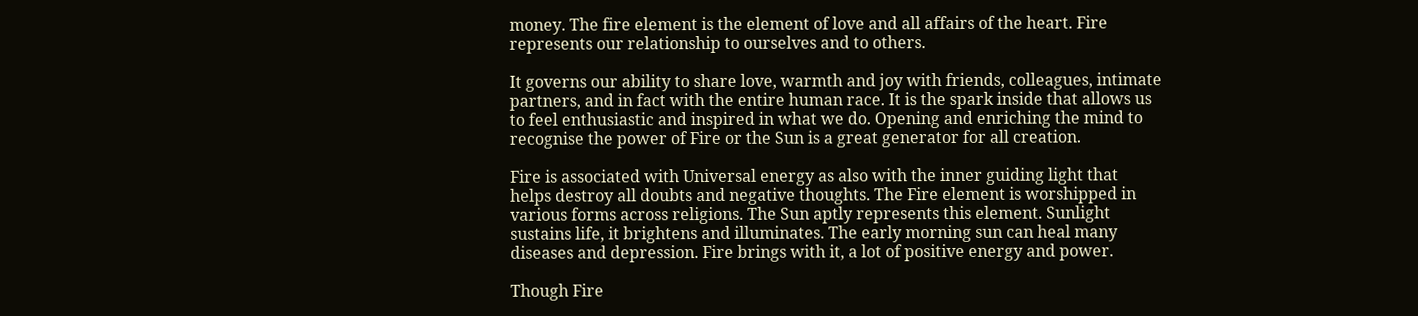money. The fire element is the element of love and all affairs of the heart. Fire represents our relationship to ourselves and to others.

It governs our ability to share love, warmth and joy with friends, colleagues, intimate partners, and in fact with the entire human race. It is the spark inside that allows us to feel enthusiastic and inspired in what we do. Opening and enriching the mind to recognise the power of Fire or the Sun is a great generator for all creation.

Fire is associated with Universal energy as also with the inner guiding light that helps destroy all doubts and negative thoughts. The Fire element is worshipped in various forms across religions. The Sun aptly represents this element. Sunlight sustains life, it brightens and illuminates. The early morning sun can heal many diseases and depression. Fire brings with it, a lot of positive energy and power.

Though Fire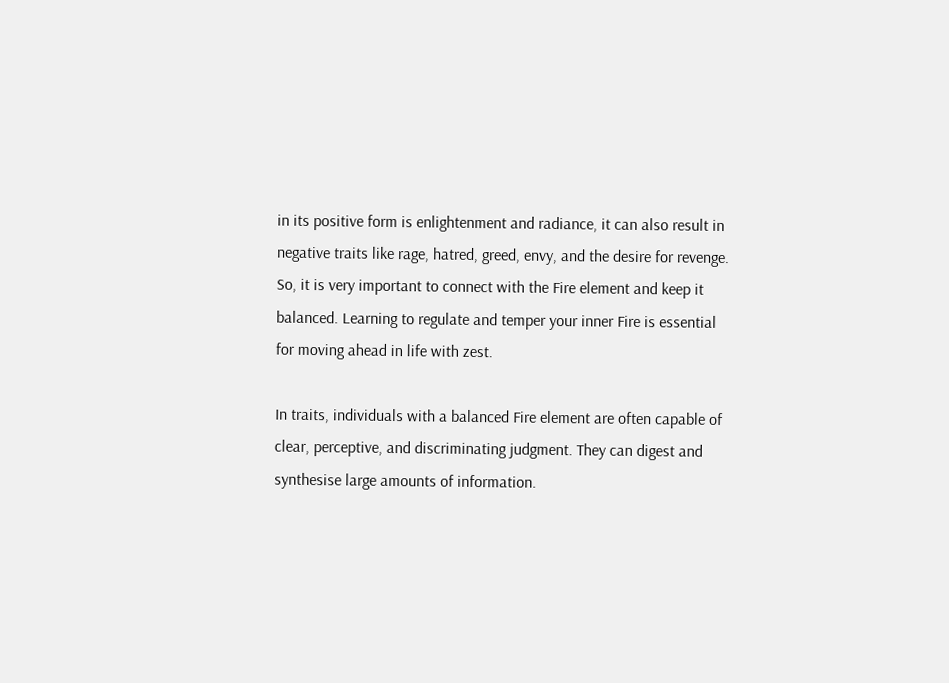in its positive form is enlightenment and radiance, it can also result in negative traits like rage, hatred, greed, envy, and the desire for revenge. So, it is very important to connect with the Fire element and keep it balanced. Learning to regulate and temper your inner Fire is essential for moving ahead in life with zest.

In traits, individuals with a balanced Fire element are often capable of clear, perceptive, and discriminating judgment. They can digest and synthesise large amounts of information.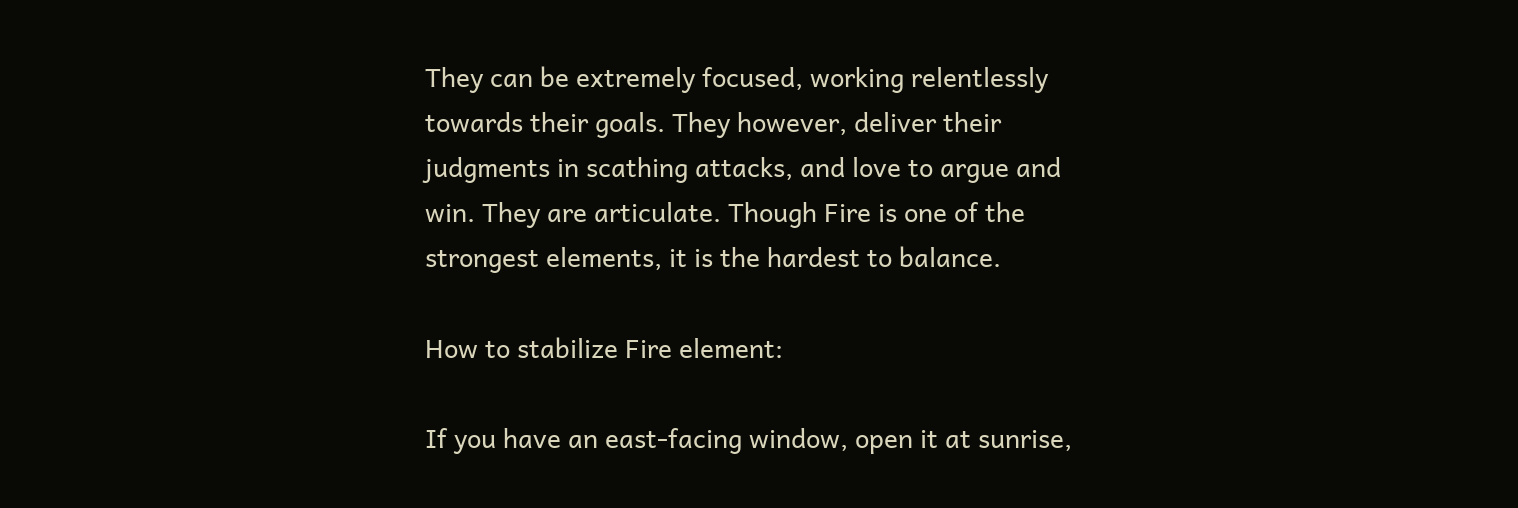They can be extremely focused, working relentlessly towards their goals. They however, deliver their judgments in scathing attacks, and love to argue and win. They are articulate. Though Fire is one of the strongest elements, it is the hardest to balance.

How to stabilize Fire element:

If you have an east-facing window, open it at sunrise,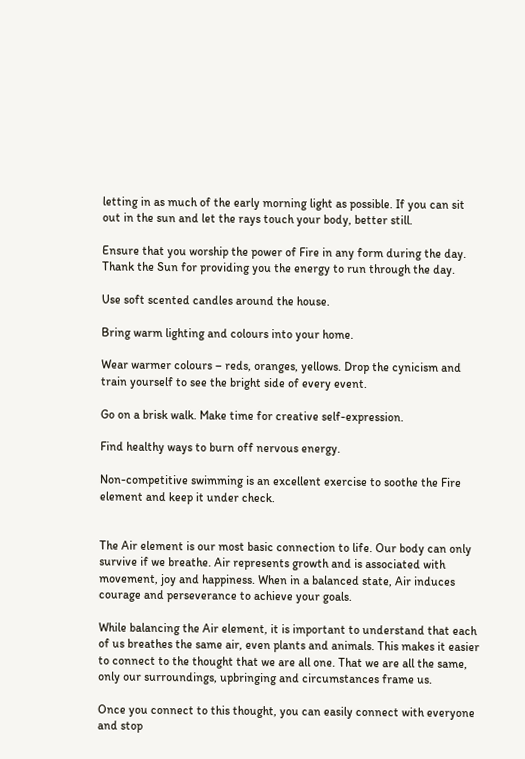letting in as much of the early morning light as possible. If you can sit out in the sun and let the rays touch your body, better still.

Ensure that you worship the power of Fire in any form during the day. Thank the Sun for providing you the energy to run through the day.

Use soft scented candles around the house.

Bring warm lighting and colours into your home.

Wear warmer colours – reds, oranges, yellows. Drop the cynicism and train yourself to see the bright side of every event.

Go on a brisk walk. Make time for creative self-expression.

Find healthy ways to burn off nervous energy.

Non-competitive swimming is an excellent exercise to soothe the Fire element and keep it under check.


The Air element is our most basic connection to life. Our body can only survive if we breathe. Air represents growth and is associated with movement, joy and happiness. When in a balanced state, Air induces courage and perseverance to achieve your goals.

While balancing the Air element, it is important to understand that each of us breathes the same air, even plants and animals. This makes it easier to connect to the thought that we are all one. That we are all the same, only our surroundings, upbringing and circumstances frame us.

Once you connect to this thought, you can easily connect with everyone and stop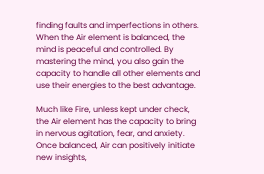finding faults and imperfections in others. When the Air element is balanced, the mind is peaceful and controlled. By mastering the mind, you also gain the capacity to handle all other elements and use their energies to the best advantage.

Much like Fire, unless kept under check, the Air element has the capacity to bring in nervous agitation, fear, and anxiety. Once balanced, Air can positively initiate new insights,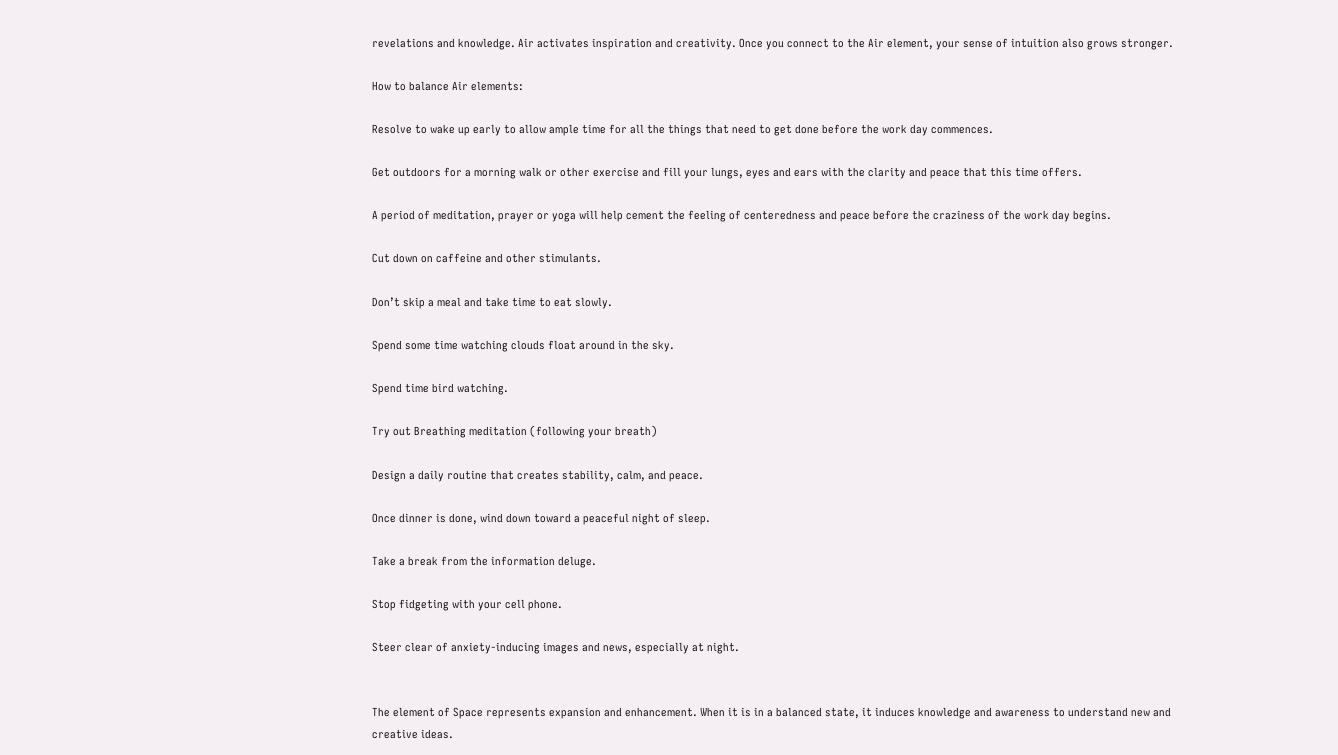revelations and knowledge. Air activates inspiration and creativity. Once you connect to the Air element, your sense of intuition also grows stronger.

How to balance Air elements:

Resolve to wake up early to allow ample time for all the things that need to get done before the work day commences.

Get outdoors for a morning walk or other exercise and fill your lungs, eyes and ears with the clarity and peace that this time offers.

A period of meditation, prayer or yoga will help cement the feeling of centeredness and peace before the craziness of the work day begins.

Cut down on caffeine and other stimulants.

Don’t skip a meal and take time to eat slowly.

Spend some time watching clouds float around in the sky.

Spend time bird watching.

Try out Breathing meditation (following your breath)

Design a daily routine that creates stability, calm, and peace.

Once dinner is done, wind down toward a peaceful night of sleep.

Take a break from the information deluge.

Stop fidgeting with your cell phone.

Steer clear of anxiety-inducing images and news, especially at night.


The element of Space represents expansion and enhancement. When it is in a balanced state, it induces knowledge and awareness to understand new and creative ideas.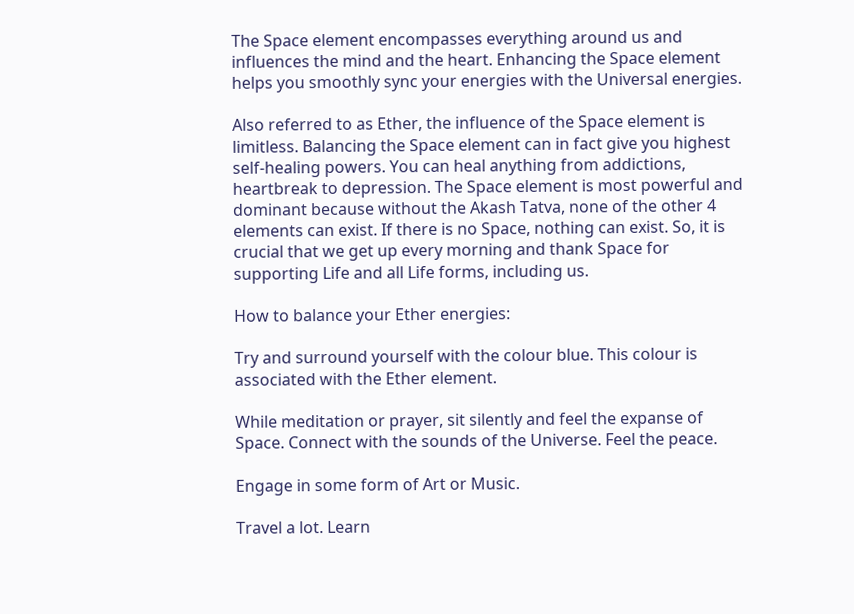The Space element encompasses everything around us and influences the mind and the heart. Enhancing the Space element helps you smoothly sync your energies with the Universal energies.

Also referred to as Ether, the influence of the Space element is limitless. Balancing the Space element can in fact give you highest self-healing powers. You can heal anything from addictions, heartbreak to depression. The Space element is most powerful and dominant because without the Akash Tatva, none of the other 4 elements can exist. If there is no Space, nothing can exist. So, it is crucial that we get up every morning and thank Space for supporting Life and all Life forms, including us.

How to balance your Ether energies:

Try and surround yourself with the colour blue. This colour is associated with the Ether element.

While meditation or prayer, sit silently and feel the expanse of Space. Connect with the sounds of the Universe. Feel the peace.

Engage in some form of Art or Music.

Travel a lot. Learn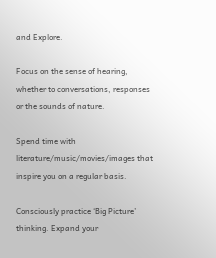and Explore.

Focus on the sense of hearing, whether to conversations, responses or the sounds of nature.

Spend time with literature/music/movies/images that inspire you on a regular basis.

Consciously practice ‘Big Picture’ thinking. Expand your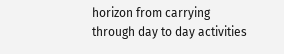horizon from carrying through day to day activities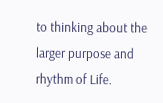to thinking about the larger purpose and rhythm of Life.